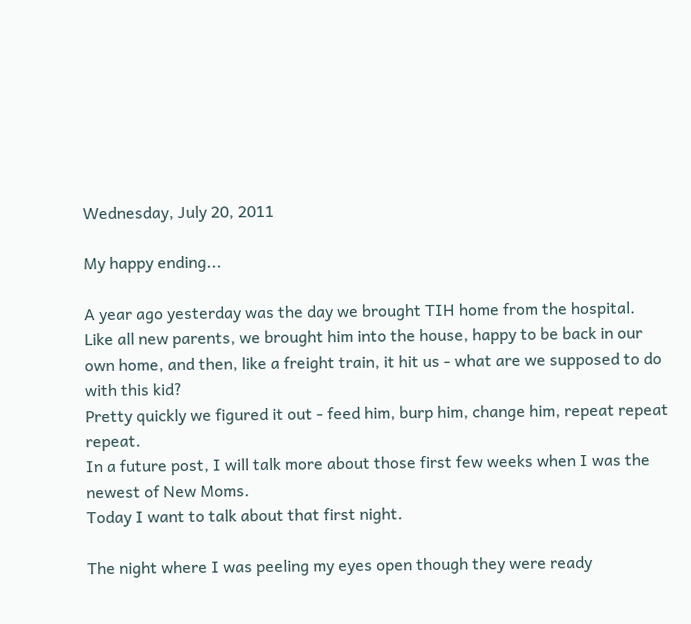Wednesday, July 20, 2011

My happy ending...

A year ago yesterday was the day we brought TIH home from the hospital.
Like all new parents, we brought him into the house, happy to be back in our own home, and then, like a freight train, it hit us - what are we supposed to do with this kid?
Pretty quickly we figured it out - feed him, burp him, change him, repeat repeat repeat.
In a future post, I will talk more about those first few weeks when I was the newest of New Moms.
Today I want to talk about that first night.

The night where I was peeling my eyes open though they were ready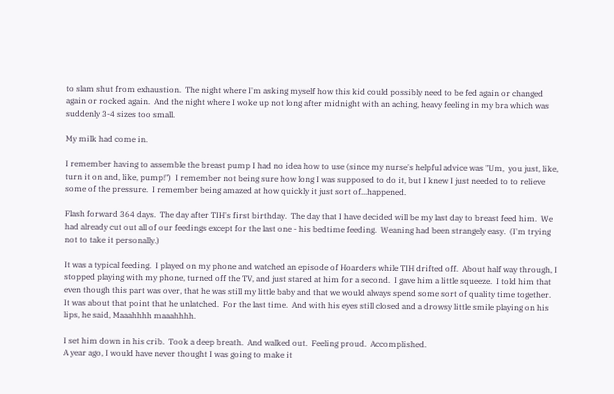to slam shut from exhaustion.  The night where I'm asking myself how this kid could possibly need to be fed again or changed again or rocked again.  And the night where I woke up not long after midnight with an aching, heavy feeling in my bra which was suddenly 3-4 sizes too small.

My milk had come in.

I remember having to assemble the breast pump I had no idea how to use (since my nurse's helpful advice was "Um,  you just, like, turn it on and, like, pump!")  I remember not being sure how long I was supposed to do it, but I knew I just needed to to relieve some of the pressure.  I remember being amazed at how quickly it just sort of...happened.

Flash forward 364 days.  The day after TIH's first birthday.  The day that I have decided will be my last day to breast feed him.  We had already cut out all of our feedings except for the last one - his bedtime feeding.  Weaning had been strangely easy.  (I'm trying not to take it personally.)

It was a typical feeding.  I played on my phone and watched an episode of Hoarders while TIH drifted off.  About half way through, I stopped playing with my phone, turned off the TV, and just stared at him for a second.  I gave him a little squeeze.  I told him that even though this part was over, that he was still my little baby and that we would always spend some sort of quality time together.  It was about that point that he unlatched.  For the last time.  And with his eyes still closed and a drowsy little smile playing on his lips, he said, Maaahhhh maaahhhh.

I set him down in his crib.  Took a deep breath.  And walked out.  Feeling proud.  Accomplished.
A year ago, I would have never thought I was going to make it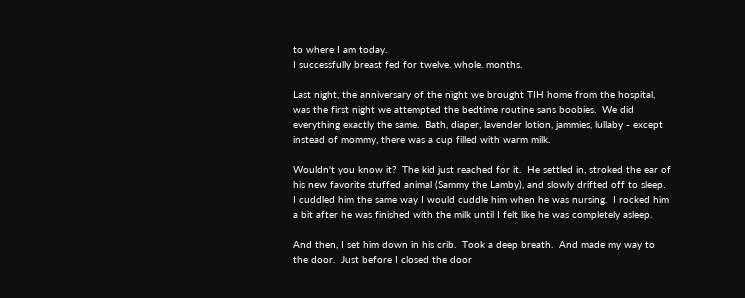to where I am today.
I successfully breast fed for twelve. whole. months.

Last night, the anniversary of the night we brought TIH home from the hospital, was the first night we attempted the bedtime routine sans boobies.  We did everything exactly the same.  Bath, diaper, lavender lotion, jammies, lullaby - except instead of mommy, there was a cup filled with warm milk.

Wouldn't you know it?  The kid just reached for it.  He settled in, stroked the ear of his new favorite stuffed animal (Sammy the Lamby), and slowly drifted off to sleep.  I cuddled him the same way I would cuddle him when he was nursing.  I rocked him a bit after he was finished with the milk until I felt like he was completely asleep.

And then, I set him down in his crib.  Took a deep breath.  And made my way to the door.  Just before I closed the door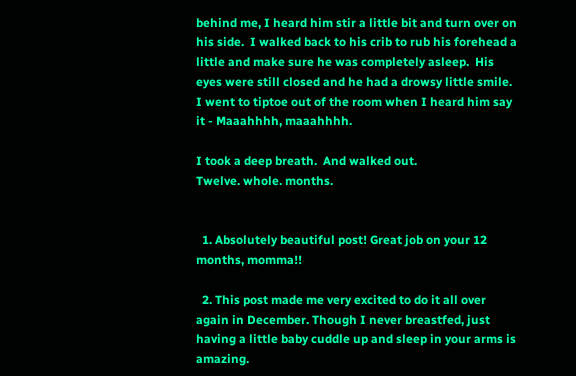behind me, I heard him stir a little bit and turn over on his side.  I walked back to his crib to rub his forehead a little and make sure he was completely asleep.  His eyes were still closed and he had a drowsy little smile.  I went to tiptoe out of the room when I heard him say it - Maaahhhh, maaahhhh.

I took a deep breath.  And walked out.
Twelve. whole. months.


  1. Absolutely beautiful post! Great job on your 12 months, momma!!

  2. This post made me very excited to do it all over again in December. Though I never breastfed, just having a little baby cuddle up and sleep in your arms is amazing.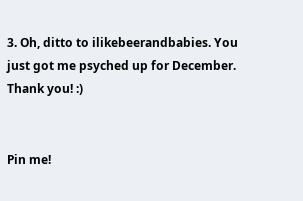3. Oh, ditto to ilikebeerandbabies. You just got me psyched up for December. Thank you! :)


Pin me!